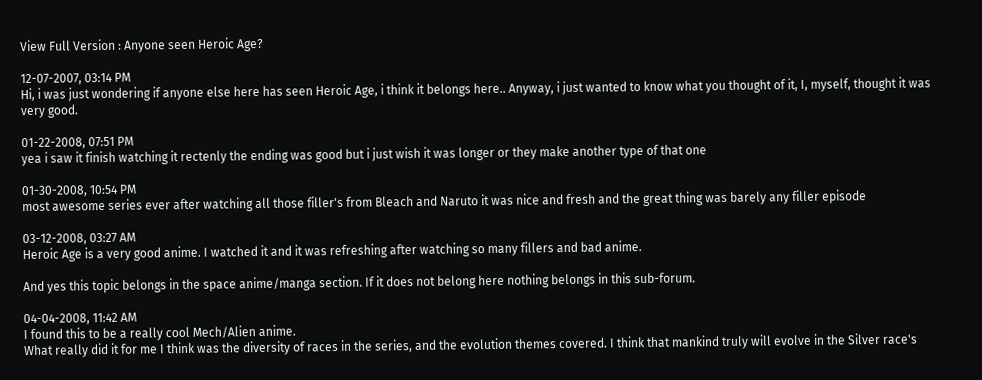View Full Version : Anyone seen Heroic Age?

12-07-2007, 03:14 PM
Hi, i was just wondering if anyone else here has seen Heroic Age, i think it belongs here.. Anyway, i just wanted to know what you thought of it, I, myself, thought it was very good.

01-22-2008, 07:51 PM
yea i saw it finish watching it rectenly the ending was good but i just wish it was longer or they make another type of that one

01-30-2008, 10:54 PM
most awesome series ever after watching all those filler's from Bleach and Naruto it was nice and fresh and the great thing was barely any filler episode

03-12-2008, 03:27 AM
Heroic Age is a very good anime. I watched it and it was refreshing after watching so many fillers and bad anime.

And yes this topic belongs in the space anime/manga section. If it does not belong here nothing belongs in this sub-forum.

04-04-2008, 11:42 AM
I found this to be a really cool Mech/Alien anime.
What really did it for me I think was the diversity of races in the series, and the evolution themes covered. I think that mankind truly will evolve in the Silver race's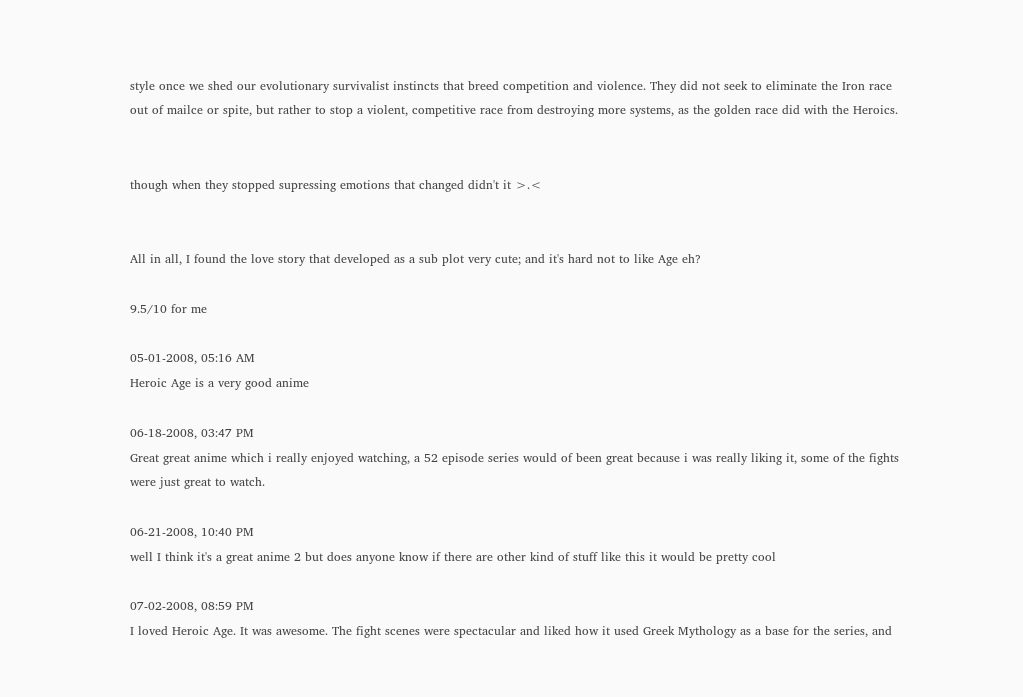style once we shed our evolutionary survivalist instincts that breed competition and violence. They did not seek to eliminate the Iron race out of mailce or spite, but rather to stop a violent, competitive race from destroying more systems, as the golden race did with the Heroics.


though when they stopped supressing emotions that changed didn't it >.<


All in all, I found the love story that developed as a sub plot very cute; and it's hard not to like Age eh?

9.5/10 for me

05-01-2008, 05:16 AM
Heroic Age is a very good anime

06-18-2008, 03:47 PM
Great great anime which i really enjoyed watching, a 52 episode series would of been great because i was really liking it, some of the fights were just great to watch.

06-21-2008, 10:40 PM
well I think it's a great anime 2 but does anyone know if there are other kind of stuff like this it would be pretty cool

07-02-2008, 08:59 PM
I loved Heroic Age. It was awesome. The fight scenes were spectacular and liked how it used Greek Mythology as a base for the series, and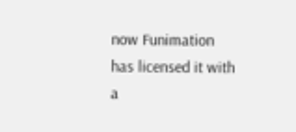now Funimation has licensed it with a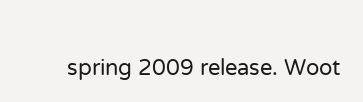spring 2009 release. Woot